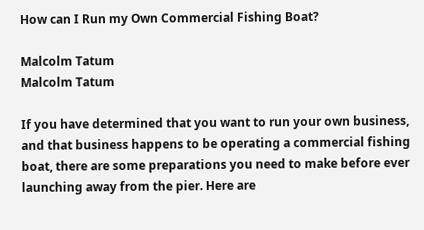How can I Run my Own Commercial Fishing Boat?

Malcolm Tatum
Malcolm Tatum

If you have determined that you want to run your own business, and that business happens to be operating a commercial fishing boat, there are some preparations you need to make before ever launching away from the pier. Here are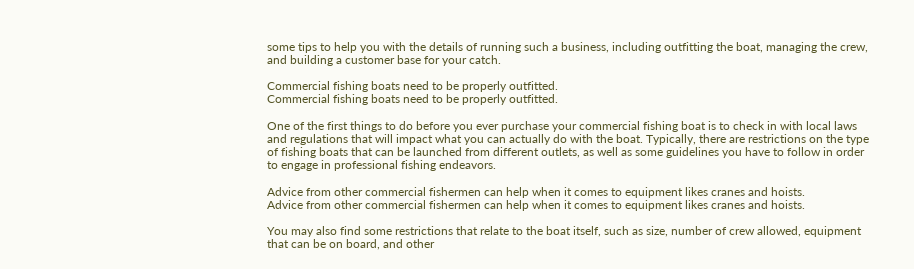some tips to help you with the details of running such a business, including outfitting the boat, managing the crew, and building a customer base for your catch.

Commercial fishing boats need to be properly outfitted.
Commercial fishing boats need to be properly outfitted.

One of the first things to do before you ever purchase your commercial fishing boat is to check in with local laws and regulations that will impact what you can actually do with the boat. Typically, there are restrictions on the type of fishing boats that can be launched from different outlets, as well as some guidelines you have to follow in order to engage in professional fishing endeavors.

Advice from other commercial fishermen can help when it comes to equipment likes cranes and hoists.
Advice from other commercial fishermen can help when it comes to equipment likes cranes and hoists.

You may also find some restrictions that relate to the boat itself, such as size, number of crew allowed, equipment that can be on board, and other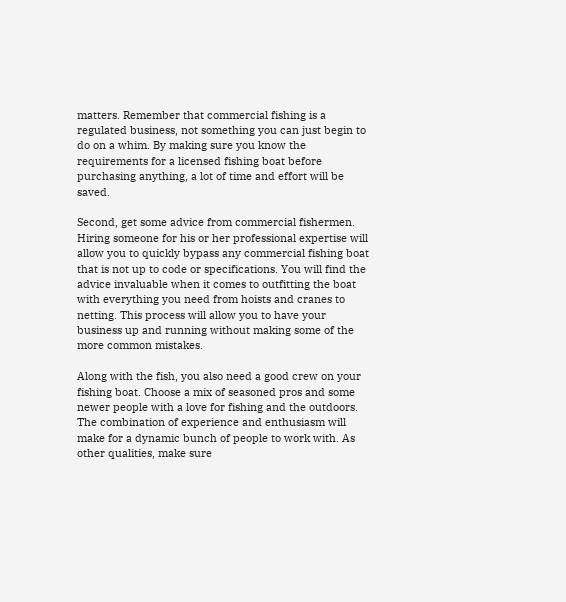matters. Remember that commercial fishing is a regulated business, not something you can just begin to do on a whim. By making sure you know the requirements for a licensed fishing boat before purchasing anything, a lot of time and effort will be saved.

Second, get some advice from commercial fishermen. Hiring someone for his or her professional expertise will allow you to quickly bypass any commercial fishing boat that is not up to code or specifications. You will find the advice invaluable when it comes to outfitting the boat with everything you need from hoists and cranes to netting. This process will allow you to have your business up and running without making some of the more common mistakes.

Along with the fish, you also need a good crew on your fishing boat. Choose a mix of seasoned pros and some newer people with a love for fishing and the outdoors. The combination of experience and enthusiasm will make for a dynamic bunch of people to work with. As other qualities, make sure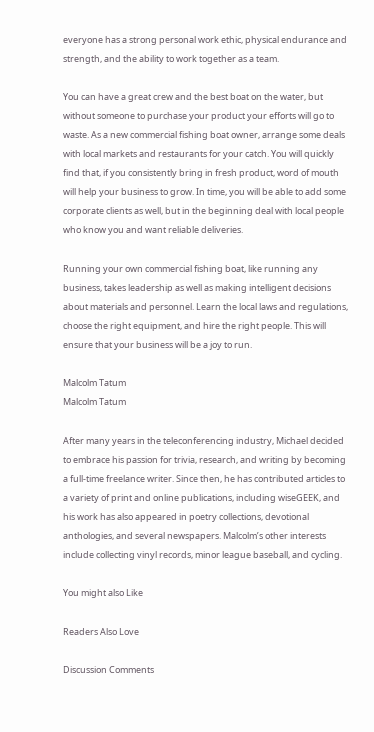everyone has a strong personal work ethic, physical endurance and strength, and the ability to work together as a team.

You can have a great crew and the best boat on the water, but without someone to purchase your product your efforts will go to waste. As a new commercial fishing boat owner, arrange some deals with local markets and restaurants for your catch. You will quickly find that, if you consistently bring in fresh product, word of mouth will help your business to grow. In time, you will be able to add some corporate clients as well, but in the beginning deal with local people who know you and want reliable deliveries.

Running your own commercial fishing boat, like running any business, takes leadership as well as making intelligent decisions about materials and personnel. Learn the local laws and regulations, choose the right equipment, and hire the right people. This will ensure that your business will be a joy to run.

Malcolm Tatum
Malcolm Tatum

After many years in the teleconferencing industry, Michael decided to embrace his passion for trivia, research, and writing by becoming a full-time freelance writer. Since then, he has contributed articles to a variety of print and online publications, including wiseGEEK, and his work has also appeared in poetry collections, devotional anthologies, and several newspapers. Malcolm’s other interests include collecting vinyl records, minor league baseball, and cycling.

You might also Like

Readers Also Love

Discussion Comments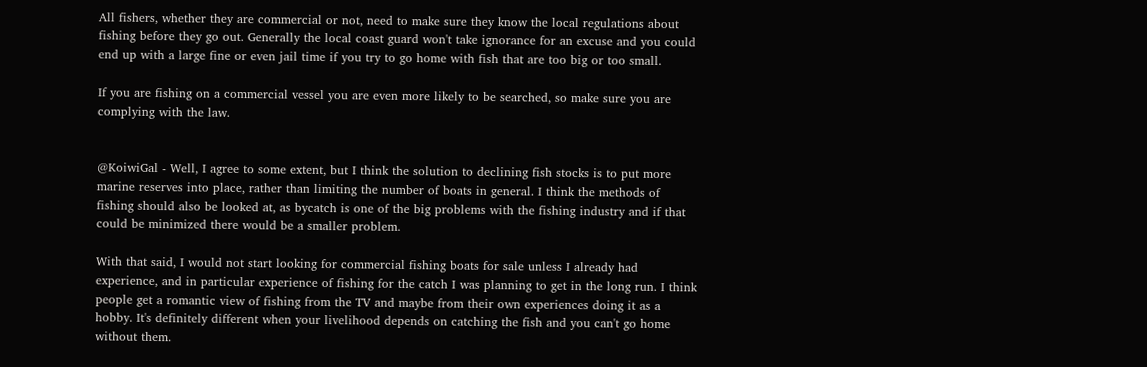All fishers, whether they are commercial or not, need to make sure they know the local regulations about fishing before they go out. Generally the local coast guard won't take ignorance for an excuse and you could end up with a large fine or even jail time if you try to go home with fish that are too big or too small.

If you are fishing on a commercial vessel you are even more likely to be searched, so make sure you are complying with the law.


@KoiwiGal - Well, I agree to some extent, but I think the solution to declining fish stocks is to put more marine reserves into place, rather than limiting the number of boats in general. I think the methods of fishing should also be looked at, as bycatch is one of the big problems with the fishing industry and if that could be minimized there would be a smaller problem.

With that said, I would not start looking for commercial fishing boats for sale unless I already had experience, and in particular experience of fishing for the catch I was planning to get in the long run. I think people get a romantic view of fishing from the TV and maybe from their own experiences doing it as a hobby. It's definitely different when your livelihood depends on catching the fish and you can't go home without them.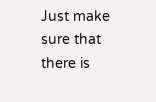Just make sure that there is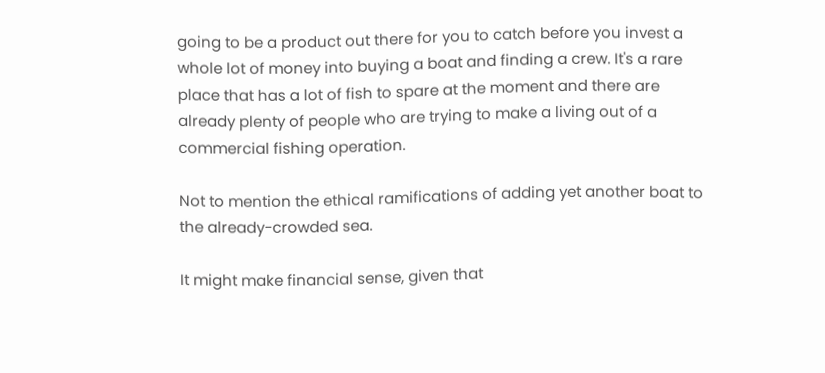going to be a product out there for you to catch before you invest a whole lot of money into buying a boat and finding a crew. It's a rare place that has a lot of fish to spare at the moment and there are already plenty of people who are trying to make a living out of a commercial fishing operation.

Not to mention the ethical ramifications of adding yet another boat to the already-crowded sea.

It might make financial sense, given that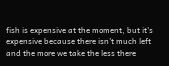fish is expensive at the moment, but it's expensive because there isn't much left and the more we take the less there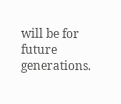will be for future generations.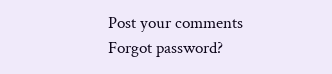Post your comments
Forgot password?